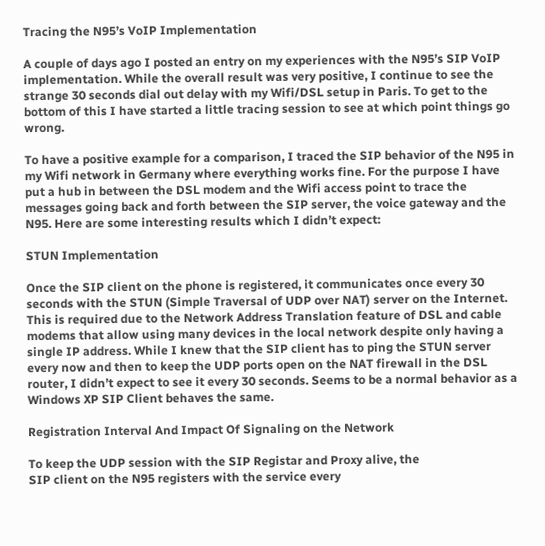Tracing the N95’s VoIP Implementation

A couple of days ago I posted an entry on my experiences with the N95’s SIP VoIP implementation. While the overall result was very positive, I continue to see the strange 30 seconds dial out delay with my Wifi/DSL setup in Paris. To get to the bottom of this I have started a little tracing session to see at which point things go wrong.

To have a positive example for a comparison, I traced the SIP behavior of the N95 in my Wifi network in Germany where everything works fine. For the purpose I have put a hub in between the DSL modem and the Wifi access point to trace the messages going back and forth between the SIP server, the voice gateway and the N95. Here are some interesting results which I didn’t expect:

STUN Implementation

Once the SIP client on the phone is registered, it communicates once every 30 seconds with the STUN (Simple Traversal of UDP over NAT) server on the Internet. This is required due to the Network Address Translation feature of DSL and cable modems that allow using many devices in the local network despite only having a single IP address. While I knew that the SIP client has to ping the STUN server every now and then to keep the UDP ports open on the NAT firewall in the DSL router, I didn’t expect to see it every 30 seconds. Seems to be a normal behavior as a Windows XP SIP Client behaves the same.

Registration Interval And Impact Of Signaling on the Network

To keep the UDP session with the SIP Registar and Proxy alive, the
SIP client on the N95 registers with the service every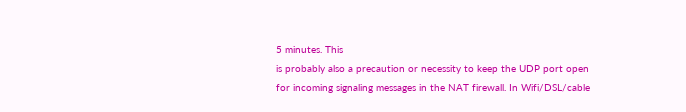5 minutes. This
is probably also a precaution or necessity to keep the UDP port open
for incoming signaling messages in the NAT firewall. In Wifi/DSL/cable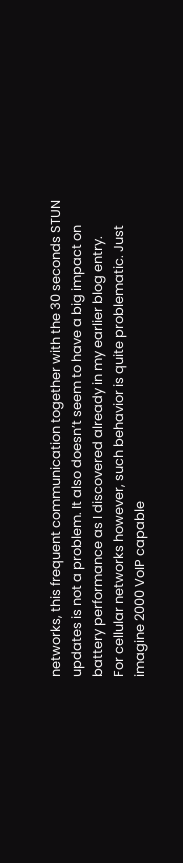networks, this frequent communication together with the 30 seconds STUN
updates is not a problem. It also doesn’t seem to have a big impact on
battery performance as I discovered already in my earlier blog entry.
For cellular networks however, such behavior is quite problematic. Just
imagine 2000 VoIP capable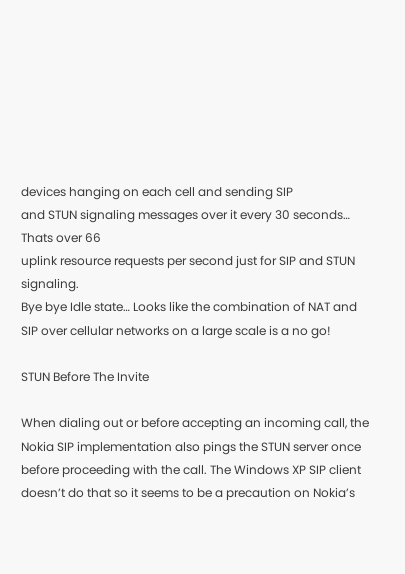devices hanging on each cell and sending SIP
and STUN signaling messages over it every 30 seconds… Thats over 66
uplink resource requests per second just for SIP and STUN signaling.
Bye bye Idle state… Looks like the combination of NAT and SIP over cellular networks on a large scale is a no go!

STUN Before The Invite

When dialing out or before accepting an incoming call, the Nokia SIP implementation also pings the STUN server once before proceeding with the call. The Windows XP SIP client doesn’t do that so it seems to be a precaution on Nokia’s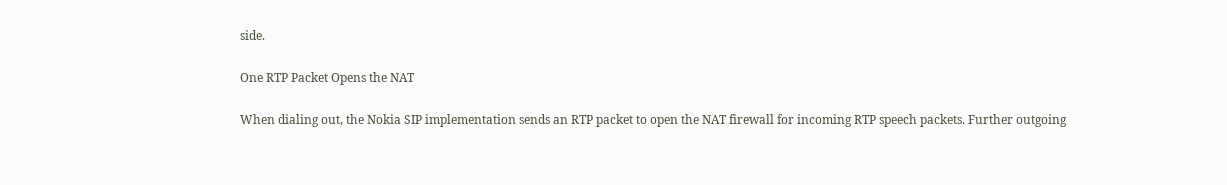side.

One RTP Packet Opens the NAT

When dialing out, the Nokia SIP implementation sends an RTP packet to open the NAT firewall for incoming RTP speech packets. Further outgoing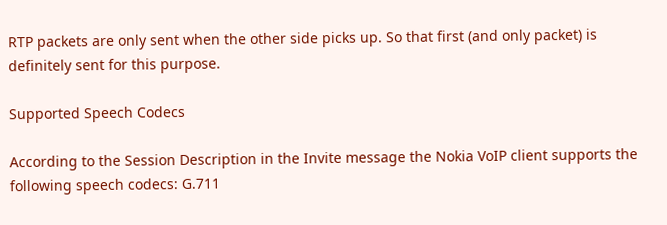RTP packets are only sent when the other side picks up. So that first (and only packet) is definitely sent for this purpose.

Supported Speech Codecs

According to the Session Description in the Invite message the Nokia VoIP client supports the following speech codecs: G.711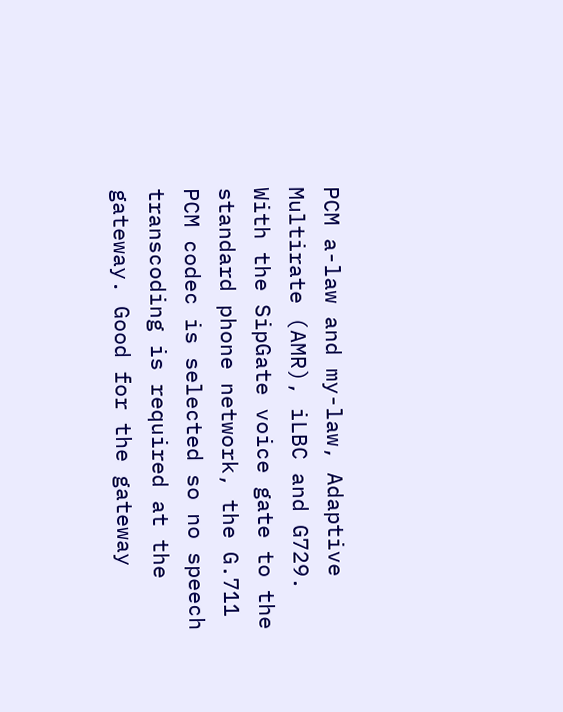PCM a-law and my-law, Adaptive Multirate (AMR), iLBC and G729. With the SipGate voice gate to the standard phone network, the G.711 PCM codec is selected so no speech transcoding is required at the gateway. Good for the gateway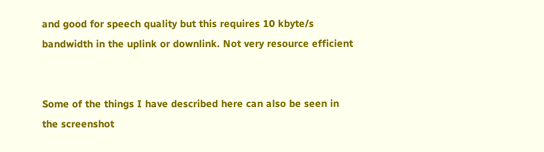and good for speech quality but this requires 10 kbyte/s bandwidth in the uplink or downlink. Not very resource efficient


Some of the things I have described here can also be seen in the screenshot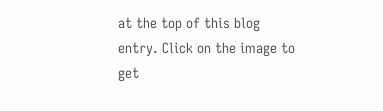at the top of this blog entry. Click on the image to get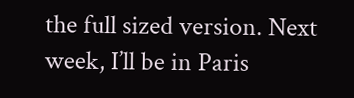the full sized version. Next week, I’ll be in Paris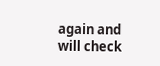again and will check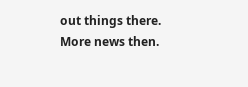out things there. More news then.